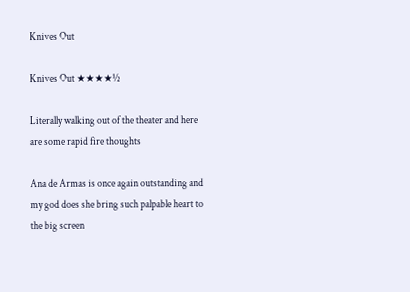Knives Out

Knives Out ★★★★½

Literally walking out of the theater and here are some rapid fire thoughts

Ana de Armas is once again outstanding and my god does she bring such palpable heart to the big screen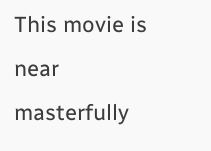This movie is near masterfully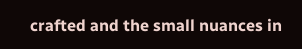crafted and the small nuances in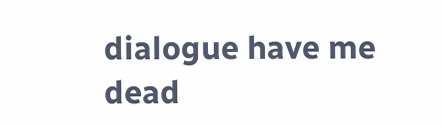dialogue have me dead